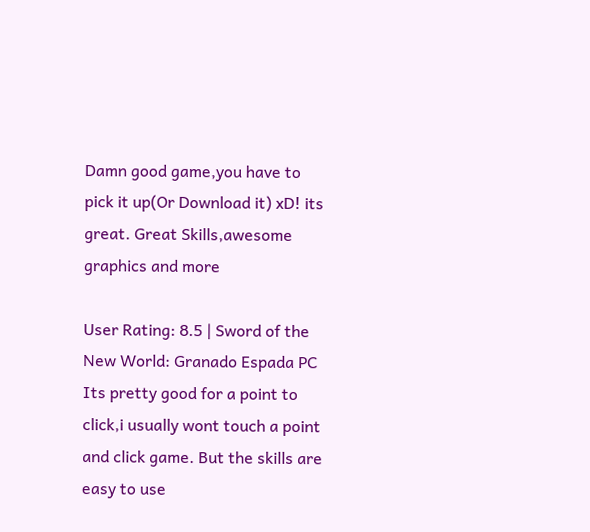Damn good game,you have to pick it up(Or Download it) xD! its great. Great Skills,awesome graphics and more

User Rating: 8.5 | Sword of the New World: Granado Espada PC
Its pretty good for a point to click,i usually wont touch a point and click game. But the skills are easy to use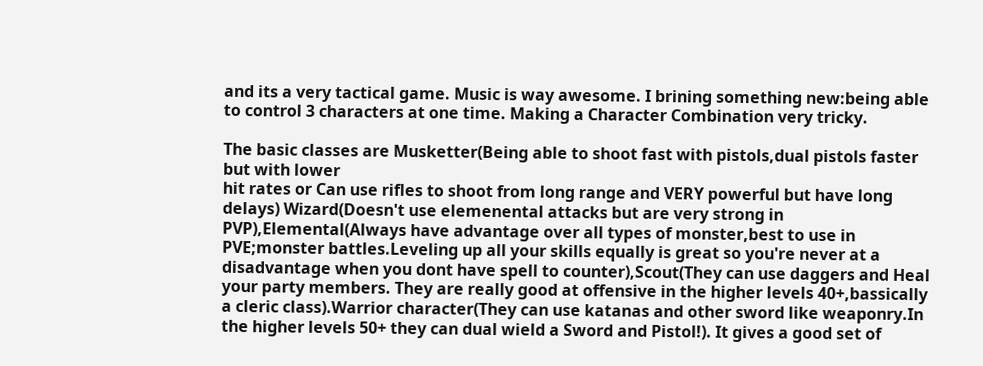and its a very tactical game. Music is way awesome. I brining something new:being able to control 3 characters at one time. Making a Character Combination very tricky.

The basic classes are Musketter(Being able to shoot fast with pistols,dual pistols faster but with lower
hit rates or Can use rifles to shoot from long range and VERY powerful but have long delays) Wizard(Doesn't use elemenental attacks but are very strong in PVP),Elemental(Always have advantage over all types of monster,best to use in PVE;monster battles.Leveling up all your skills equally is great so you're never at a disadvantage when you dont have spell to counter),Scout(They can use daggers and Heal your party members. They are really good at offensive in the higher levels 40+,bassically a cleric class).Warrior character(They can use katanas and other sword like weaponry.In the higher levels 50+ they can dual wield a Sword and Pistol!). It gives a good set of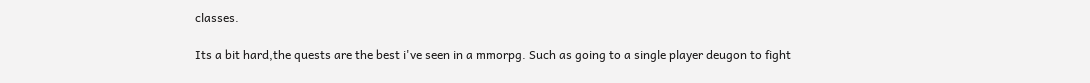classes.

Its a bit hard,the quests are the best i've seen in a mmorpg. Such as going to a single player deugon to fight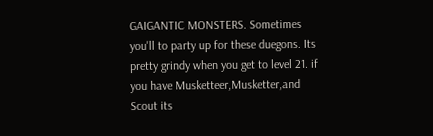GAIGANTIC MONSTERS. Sometimes you'll to party up for these duegons. Its pretty grindy when you get to level 21. if you have Musketteer,Musketter,and Scout its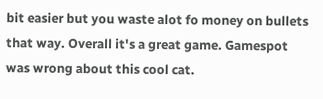bit easier but you waste alot fo money on bullets that way. Overall it's a great game. Gamespot was wrong about this cool cat.